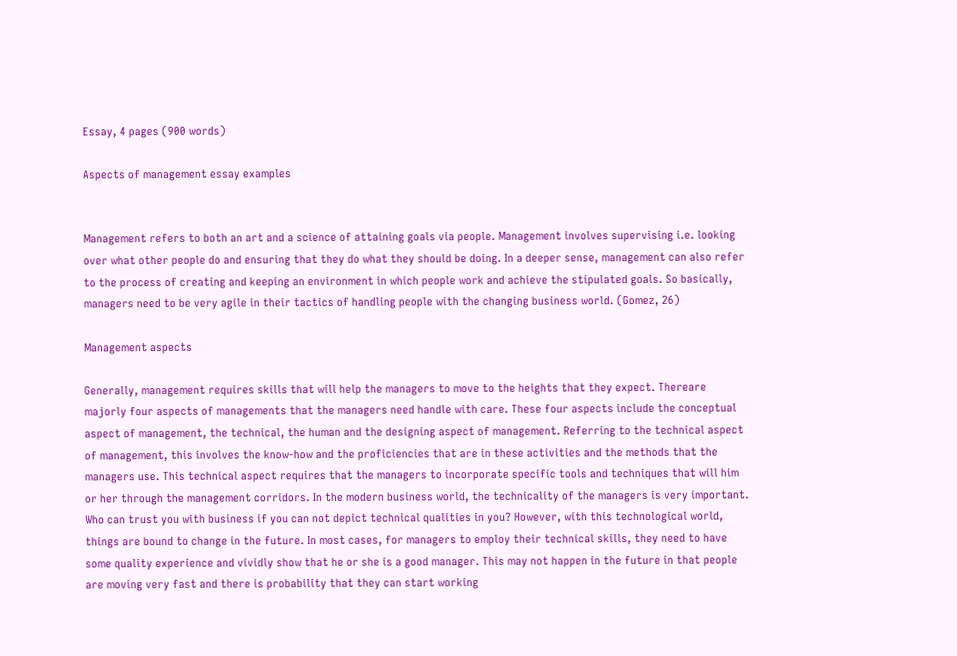Essay, 4 pages (900 words)

Aspects of management essay examples


Management refers to both an art and a science of attaining goals via people. Management involves supervising i.e. looking over what other people do and ensuring that they do what they should be doing. In a deeper sense, management can also refer to the process of creating and keeping an environment in which people work and achieve the stipulated goals. So basically, managers need to be very agile in their tactics of handling people with the changing business world. (Gomez, 26)

Management aspects

Generally, management requires skills that will help the managers to move to the heights that they expect. Thereare majorly four aspects of managements that the managers need handle with care. These four aspects include the conceptual aspect of management, the technical, the human and the designing aspect of management. Referring to the technical aspect of management, this involves the know-how and the proficiencies that are in these activities and the methods that the managers use. This technical aspect requires that the managers to incorporate specific tools and techniques that will him or her through the management corridors. In the modern business world, the technicality of the managers is very important. Who can trust you with business if you can not depict technical qualities in you? However, with this technological world, things are bound to change in the future. In most cases, for managers to employ their technical skills, they need to have some quality experience and vividly show that he or she is a good manager. This may not happen in the future in that people are moving very fast and there is probability that they can start working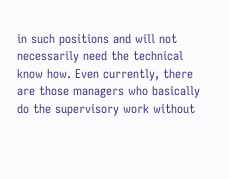in such positions and will not necessarily need the technical know how. Even currently, there are those managers who basically do the supervisory work without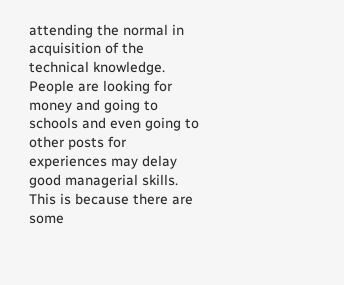attending the normal in acquisition of the technical knowledge. People are looking for money and going to schools and even going to other posts for experiences may delay good managerial skills. This is because there are some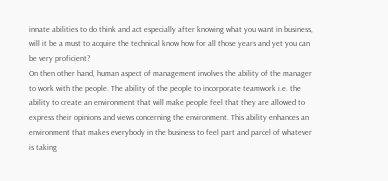innate abilities to do think and act especially after knowing what you want in business, will it be a must to acquire the technical know how for all those years and yet you can be very proficient?
On then other hand, human aspect of management involves the ability of the manager to work with the people. The ability of the people to incorporate teamwork i.e. the ability to create an environment that will make people feel that they are allowed to express their opinions and views concerning the environment. This ability enhances an environment that makes everybody in the business to feel part and parcel of whatever is taking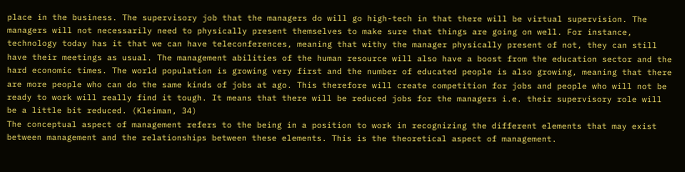place in the business. The supervisory job that the managers do will go high-tech in that there will be virtual supervision. The managers will not necessarily need to physically present themselves to make sure that things are going on well. For instance, technology today has it that we can have teleconferences, meaning that withy the manager physically present of not, they can still have their meetings as usual. The management abilities of the human resource will also have a boost from the education sector and the hard economic times. The world population is growing very first and the number of educated people is also growing, meaning that there are more people who can do the same kinds of jobs at ago. This therefore will create competition for jobs and people who will not be ready to work will really find it tough. It means that there will be reduced jobs for the managers i.e. their supervisory role will be a little bit reduced. (Kleiman, 34)
The conceptual aspect of management refers to the being in a position to work in recognizing the different elements that may exist between management and the relationships between these elements. This is the theoretical aspect of management.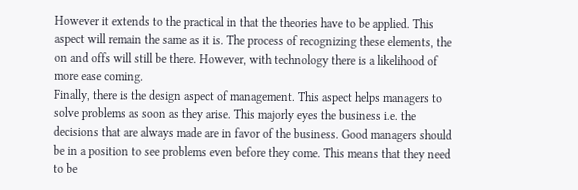However it extends to the practical in that the theories have to be applied. This aspect will remain the same as it is. The process of recognizing these elements, the on and offs will still be there. However, with technology there is a likelihood of more ease coming.
Finally, there is the design aspect of management. This aspect helps managers to solve problems as soon as they arise. This majorly eyes the business i.e. the decisions that are always made are in favor of the business. Good managers should be in a position to see problems even before they come. This means that they need to be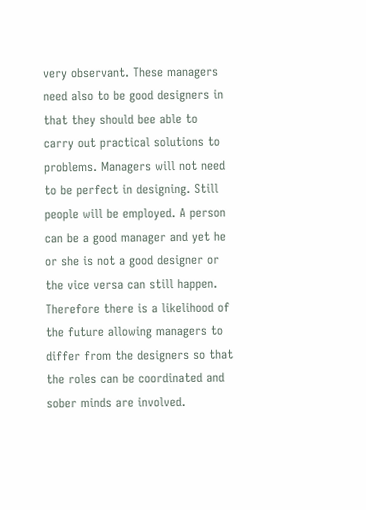very observant. These managers need also to be good designers in that they should bee able to carry out practical solutions to problems. Managers will not need to be perfect in designing. Still people will be employed. A person can be a good manager and yet he or she is not a good designer or the vice versa can still happen. Therefore there is a likelihood of the future allowing managers to differ from the designers so that the roles can be coordinated and sober minds are involved.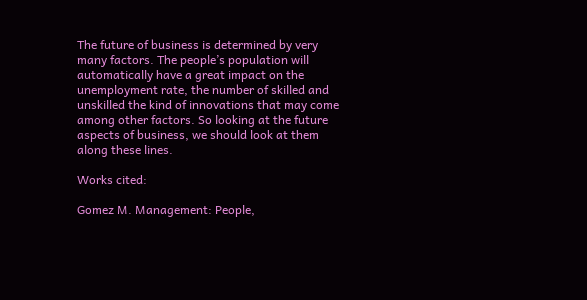The future of business is determined by very many factors. The people’s population will automatically have a great impact on the unemployment rate, the number of skilled and unskilled the kind of innovations that may come among other factors. So looking at the future aspects of business, we should look at them along these lines.

Works cited:

Gomez M. Management: People,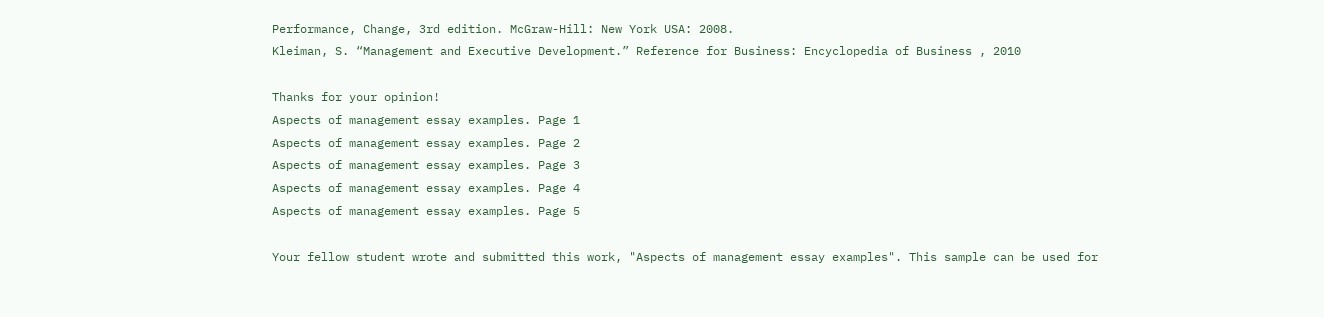Performance, Change, 3rd edition. McGraw-Hill: New York USA: 2008.
Kleiman, S. “Management and Executive Development.” Reference for Business: Encyclopedia of Business , 2010

Thanks for your opinion!
Aspects of management essay examples. Page 1
Aspects of management essay examples. Page 2
Aspects of management essay examples. Page 3
Aspects of management essay examples. Page 4
Aspects of management essay examples. Page 5

Your fellow student wrote and submitted this work, "Aspects of management essay examples". This sample can be used for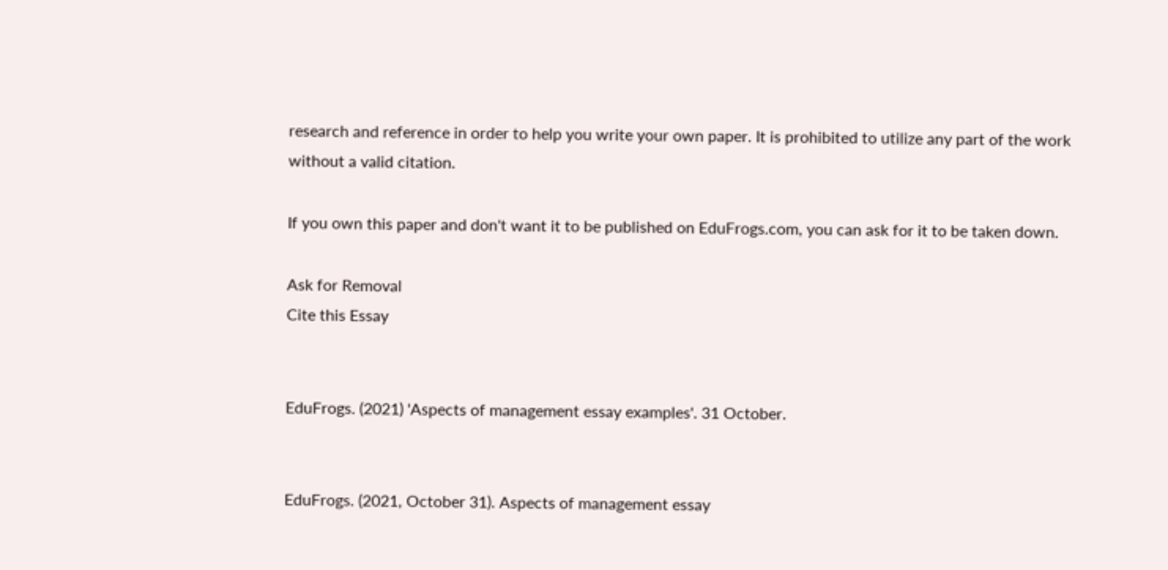research and reference in order to help you write your own paper. It is prohibited to utilize any part of the work without a valid citation.

If you own this paper and don't want it to be published on EduFrogs.com, you can ask for it to be taken down.

Ask for Removal
Cite this Essay


EduFrogs. (2021) 'Aspects of management essay examples'. 31 October.


EduFrogs. (2021, October 31). Aspects of management essay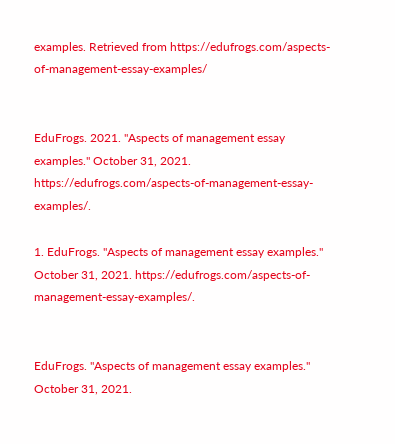examples. Retrieved from https://edufrogs.com/aspects-of-management-essay-examples/


EduFrogs. 2021. "Aspects of management essay examples." October 31, 2021. https://edufrogs.com/aspects-of-management-essay-examples/.

1. EduFrogs. "Aspects of management essay examples." October 31, 2021. https://edufrogs.com/aspects-of-management-essay-examples/.


EduFrogs. "Aspects of management essay examples." October 31, 2021.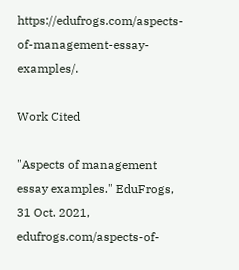https://edufrogs.com/aspects-of-management-essay-examples/.

Work Cited

"Aspects of management essay examples." EduFrogs, 31 Oct. 2021, edufrogs.com/aspects-of-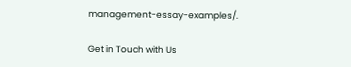management-essay-examples/.

Get in Touch with Us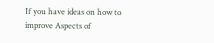If you have ideas on how to improve Aspects of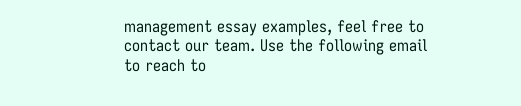management essay examples, feel free to contact our team. Use the following email to reach to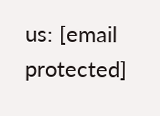us: [email protected]